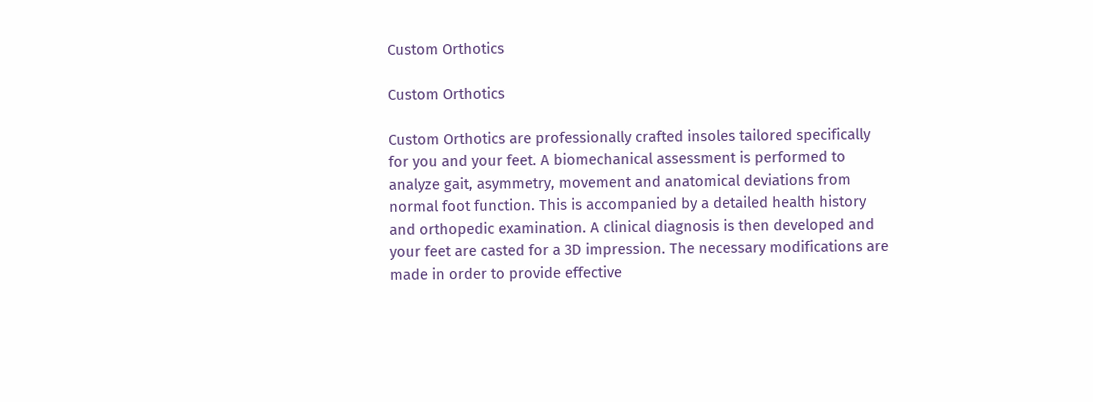Custom Orthotics

Custom Orthotics

Custom Orthotics are professionally crafted insoles tailored specifically for you and your feet. A biomechanical assessment is performed to analyze gait, asymmetry, movement and anatomical deviations from normal foot function. This is accompanied by a detailed health history and orthopedic examination. A clinical diagnosis is then developed and your feet are casted for a 3D impression. The necessary modifications are made in order to provide effective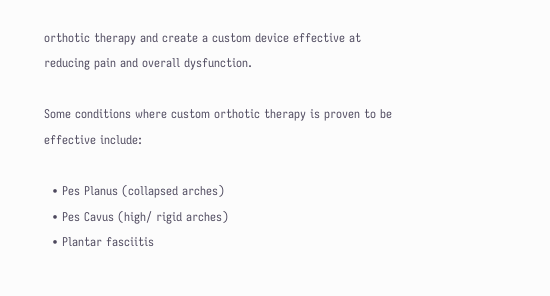orthotic therapy and create a custom device effective at reducing pain and overall dysfunction.

Some conditions where custom orthotic therapy is proven to be effective include:

  • Pes Planus (collapsed arches)
  • Pes Cavus (high/ rigid arches)
  • Plantar fasciitis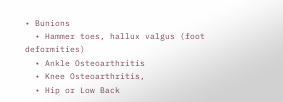• Bunions
  • Hammer toes, hallux valgus (foot deformities)
  • Ankle Osteoarthritis
  • Knee Osteoarthritis,
  • Hip or Low Back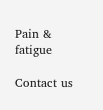Pain & fatigue

Contact us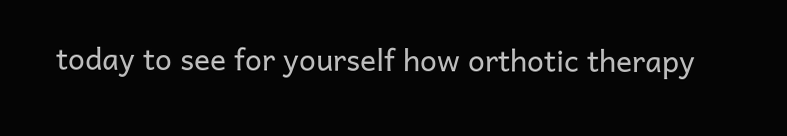today to see for yourself how orthotic therapy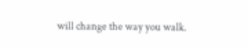will change the way you walk.